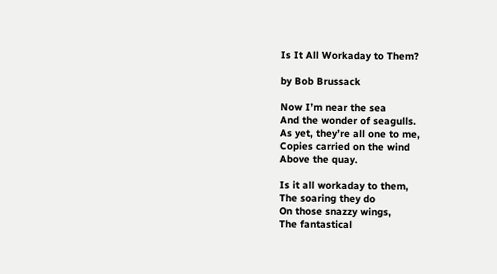Is It All Workaday to Them?

by Bob Brussack

Now I’m near the sea
And the wonder of seagulls.
As yet, they’re all one to me,
Copies carried on the wind
Above the quay.

Is it all workaday to them,
The soaring they do
On those snazzy wings,
The fantastical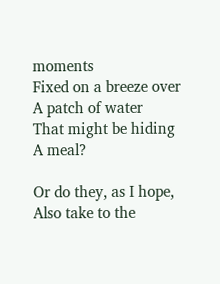moments
Fixed on a breeze over
A patch of water
That might be hiding
A meal?

Or do they, as I hope,
Also take to the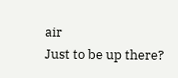air
Just to be up there?